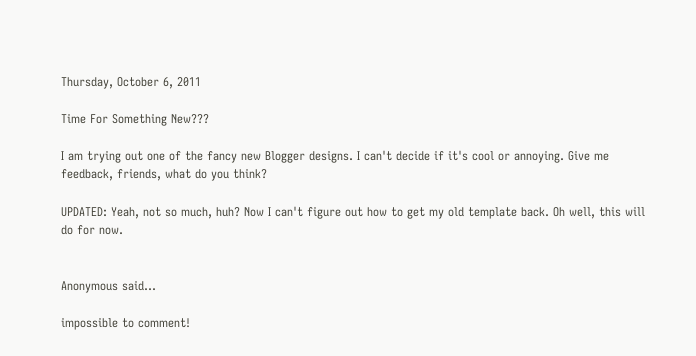Thursday, October 6, 2011

Time For Something New???

I am trying out one of the fancy new Blogger designs. I can't decide if it's cool or annoying. Give me feedback, friends, what do you think?

UPDATED: Yeah, not so much, huh? Now I can't figure out how to get my old template back. Oh well, this will do for now.


Anonymous said...

impossible to comment!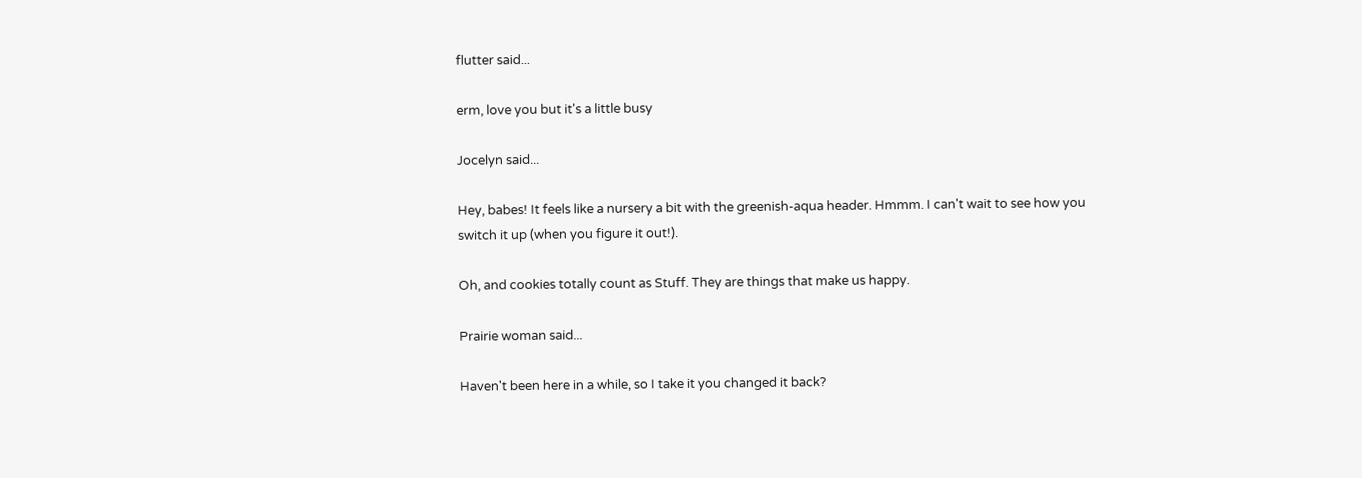flutter said...

erm, love you but it's a little busy

Jocelyn said...

Hey, babes! It feels like a nursery a bit with the greenish-aqua header. Hmmm. I can't wait to see how you switch it up (when you figure it out!).

Oh, and cookies totally count as Stuff. They are things that make us happy.

Prairie woman said...

Haven't been here in a while, so I take it you changed it back?